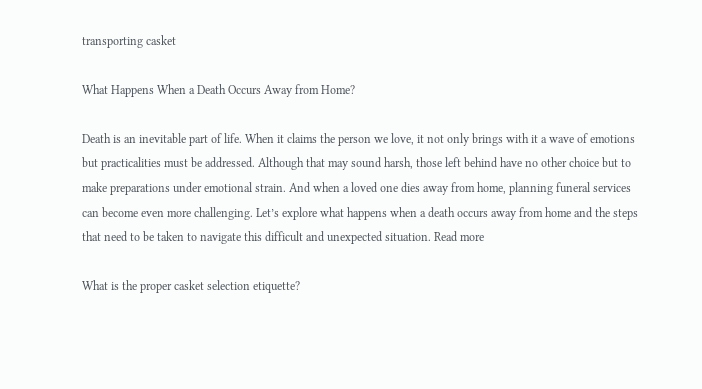transporting casket

What Happens When a Death Occurs Away from Home?

Death is an inevitable part of life. When it claims the person we love, it not only brings with it a wave of emotions but practicalities must be addressed. Although that may sound harsh, those left behind have no other choice but to make preparations under emotional strain. And when a loved one dies away from home, planning funeral services can become even more challenging. Let’s explore what happens when a death occurs away from home and the steps that need to be taken to navigate this difficult and unexpected situation. Read more

What is the proper casket selection etiquette?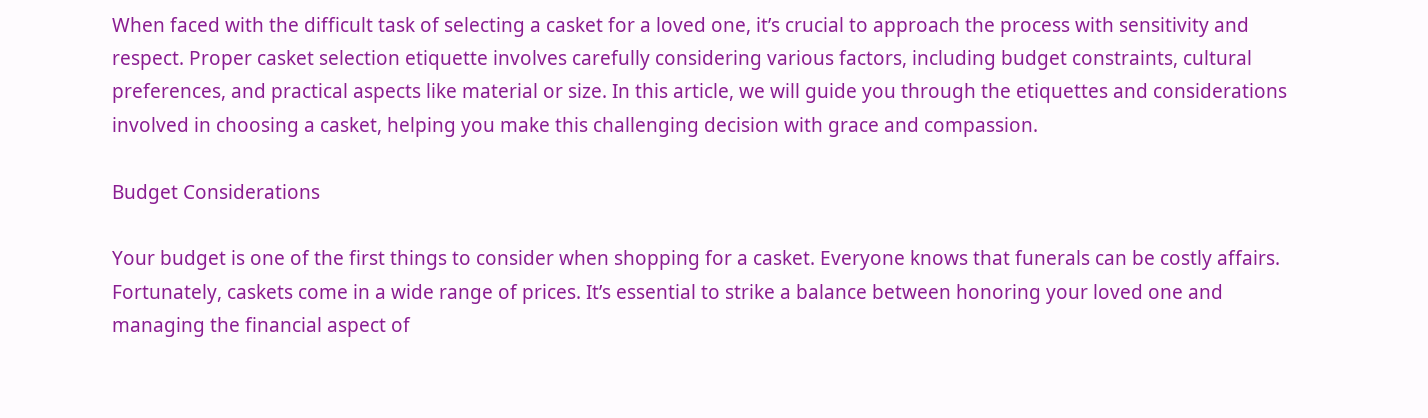When faced with the difficult task of selecting a casket for a loved one, it’s crucial to approach the process with sensitivity and respect. Proper casket selection etiquette involves carefully considering various factors, including budget constraints, cultural preferences, and practical aspects like material or size. In this article, we will guide you through the etiquettes and considerations involved in choosing a casket, helping you make this challenging decision with grace and compassion.

Budget Considerations

Your budget is one of the first things to consider when shopping for a casket. Everyone knows that funerals can be costly affairs. Fortunately, caskets come in a wide range of prices. It’s essential to strike a balance between honoring your loved one and managing the financial aspect of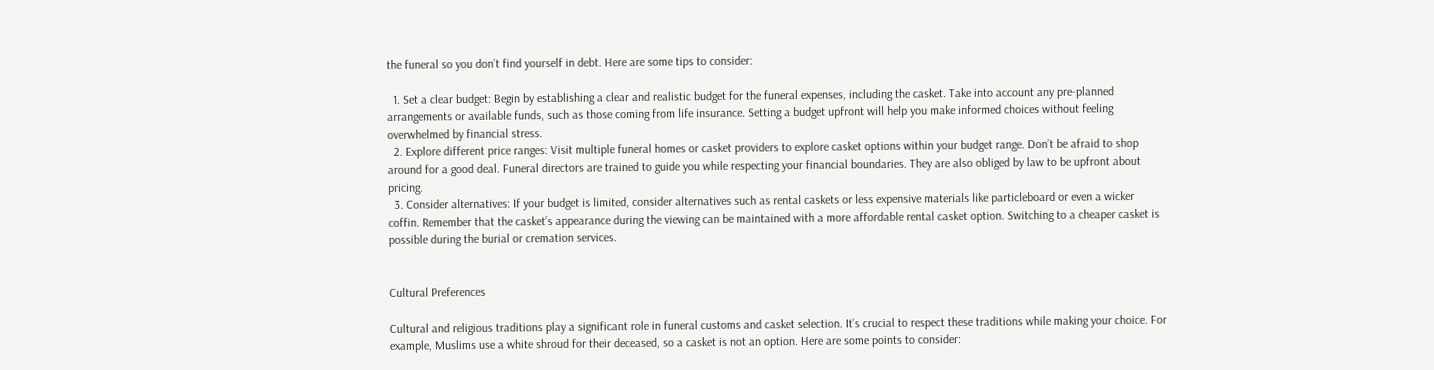the funeral so you don’t find yourself in debt. Here are some tips to consider:

  1. Set a clear budget: Begin by establishing a clear and realistic budget for the funeral expenses, including the casket. Take into account any pre-planned arrangements or available funds, such as those coming from life insurance. Setting a budget upfront will help you make informed choices without feeling overwhelmed by financial stress.
  2. Explore different price ranges: Visit multiple funeral homes or casket providers to explore casket options within your budget range. Don’t be afraid to shop around for a good deal. Funeral directors are trained to guide you while respecting your financial boundaries. They are also obliged by law to be upfront about pricing.
  3. Consider alternatives: If your budget is limited, consider alternatives such as rental caskets or less expensive materials like particleboard or even a wicker coffin. Remember that the casket’s appearance during the viewing can be maintained with a more affordable rental casket option. Switching to a cheaper casket is possible during the burial or cremation services.


Cultural Preferences

Cultural and religious traditions play a significant role in funeral customs and casket selection. It’s crucial to respect these traditions while making your choice. For example, Muslims use a white shroud for their deceased, so a casket is not an option. Here are some points to consider: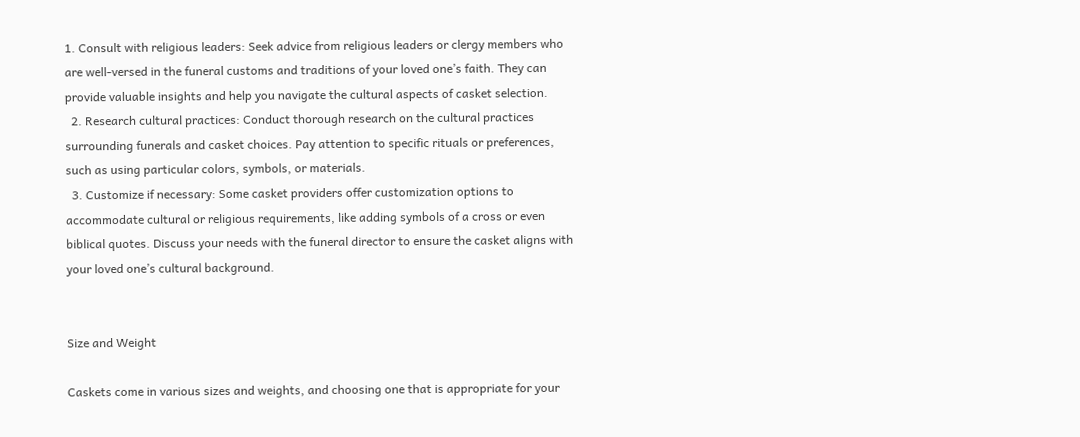1. Consult with religious leaders: Seek advice from religious leaders or clergy members who are well-versed in the funeral customs and traditions of your loved one’s faith. They can provide valuable insights and help you navigate the cultural aspects of casket selection.
  2. Research cultural practices: Conduct thorough research on the cultural practices surrounding funerals and casket choices. Pay attention to specific rituals or preferences, such as using particular colors, symbols, or materials.
  3. Customize if necessary: Some casket providers offer customization options to accommodate cultural or religious requirements, like adding symbols of a cross or even biblical quotes. Discuss your needs with the funeral director to ensure the casket aligns with your loved one’s cultural background.


Size and Weight

Caskets come in various sizes and weights, and choosing one that is appropriate for your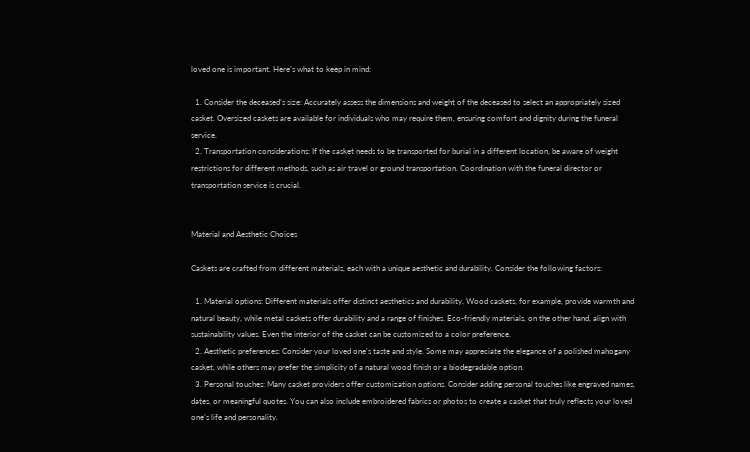loved one is important. Here’s what to keep in mind:

  1. Consider the deceased’s size: Accurately assess the dimensions and weight of the deceased to select an appropriately sized casket. Oversized caskets are available for individuals who may require them, ensuring comfort and dignity during the funeral service.
  2. Transportation considerations: If the casket needs to be transported for burial in a different location, be aware of weight restrictions for different methods, such as air travel or ground transportation. Coordination with the funeral director or transportation service is crucial.


Material and Aesthetic Choices

Caskets are crafted from different materials, each with a unique aesthetic and durability. Consider the following factors:

  1. Material options: Different materials offer distinct aesthetics and durability. Wood caskets, for example, provide warmth and natural beauty, while metal caskets offer durability and a range of finishes. Eco-friendly materials, on the other hand, align with sustainability values. Even the interior of the casket can be customized to a color preference.
  2. Aesthetic preferences: Consider your loved one’s taste and style. Some may appreciate the elegance of a polished mahogany casket, while others may prefer the simplicity of a natural wood finish or a biodegradable option.
  3. Personal touches: Many casket providers offer customization options. Consider adding personal touches like engraved names, dates, or meaningful quotes. You can also include embroidered fabrics or photos to create a casket that truly reflects your loved one’s life and personality.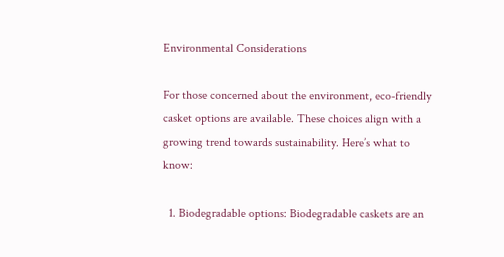Environmental Considerations

For those concerned about the environment, eco-friendly casket options are available. These choices align with a growing trend towards sustainability. Here’s what to know:

  1. Biodegradable options: Biodegradable caskets are an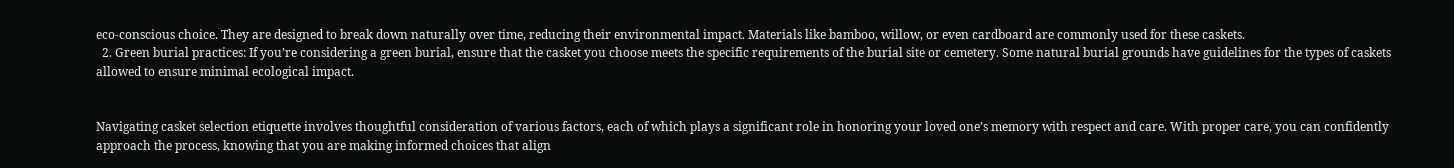eco-conscious choice. They are designed to break down naturally over time, reducing their environmental impact. Materials like bamboo, willow, or even cardboard are commonly used for these caskets.
  2. Green burial practices: If you’re considering a green burial, ensure that the casket you choose meets the specific requirements of the burial site or cemetery. Some natural burial grounds have guidelines for the types of caskets allowed to ensure minimal ecological impact.


Navigating casket selection etiquette involves thoughtful consideration of various factors, each of which plays a significant role in honoring your loved one’s memory with respect and care. With proper care, you can confidently approach the process, knowing that you are making informed choices that align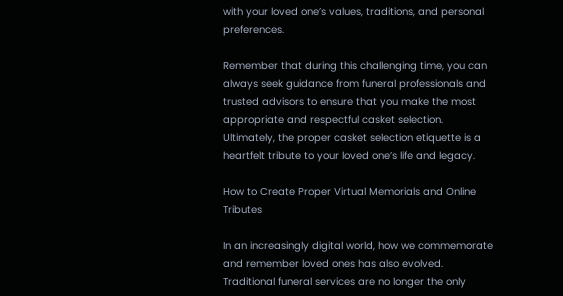with your loved one’s values, traditions, and personal preferences.

Remember that during this challenging time, you can always seek guidance from funeral professionals and trusted advisors to ensure that you make the most appropriate and respectful casket selection. Ultimately, the proper casket selection etiquette is a heartfelt tribute to your loved one’s life and legacy.

How to Create Proper Virtual Memorials and Online Tributes

In an increasingly digital world, how we commemorate and remember loved ones has also evolved. Traditional funeral services are no longer the only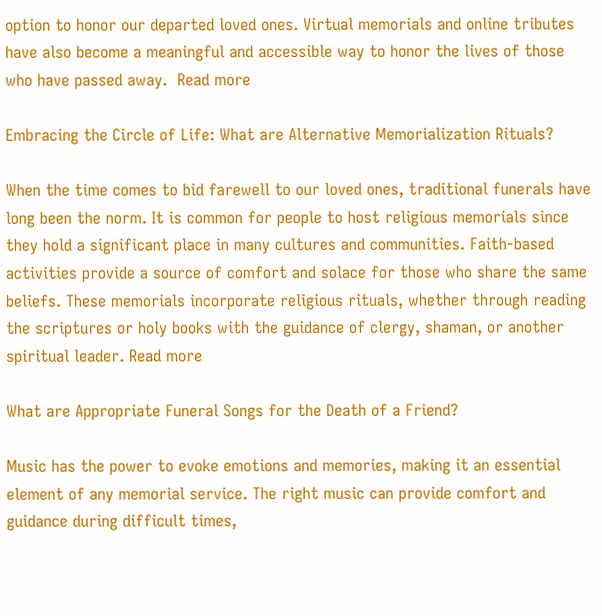option to honor our departed loved ones. Virtual memorials and online tributes have also become a meaningful and accessible way to honor the lives of those who have passed away.  Read more

Embracing the Circle of Life: What are Alternative Memorialization Rituals?

When the time comes to bid farewell to our loved ones, traditional funerals have long been the norm. It is common for people to host religious memorials since they hold a significant place in many cultures and communities. Faith-based activities provide a source of comfort and solace for those who share the same beliefs. These memorials incorporate religious rituals, whether through reading the scriptures or holy books with the guidance of clergy, shaman, or another spiritual leader. Read more

What are Appropriate Funeral Songs for the Death of a Friend?

Music has the power to evoke emotions and memories, making it an essential element of any memorial service. The right music can provide comfort and guidance during difficult times,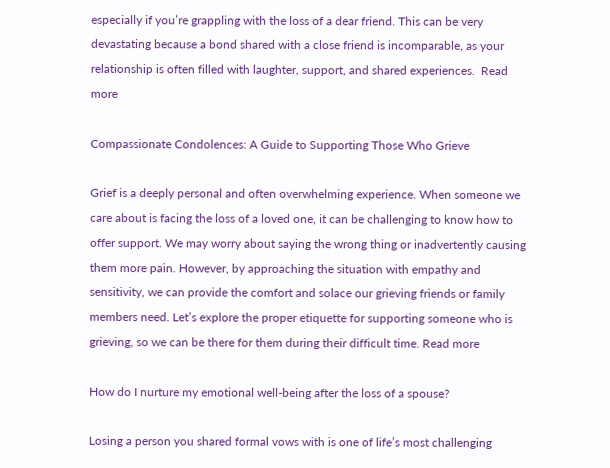especially if you’re grappling with the loss of a dear friend. This can be very devastating because a bond shared with a close friend is incomparable, as your relationship is often filled with laughter, support, and shared experiences.  Read more

Compassionate Condolences: A Guide to Supporting Those Who Grieve

Grief is a deeply personal and often overwhelming experience. When someone we care about is facing the loss of a loved one, it can be challenging to know how to offer support. We may worry about saying the wrong thing or inadvertently causing them more pain. However, by approaching the situation with empathy and sensitivity, we can provide the comfort and solace our grieving friends or family members need. Let’s explore the proper etiquette for supporting someone who is grieving, so we can be there for them during their difficult time. Read more

How do I nurture my emotional well-being after the loss of a spouse?

Losing a person you shared formal vows with is one of life’s most challenging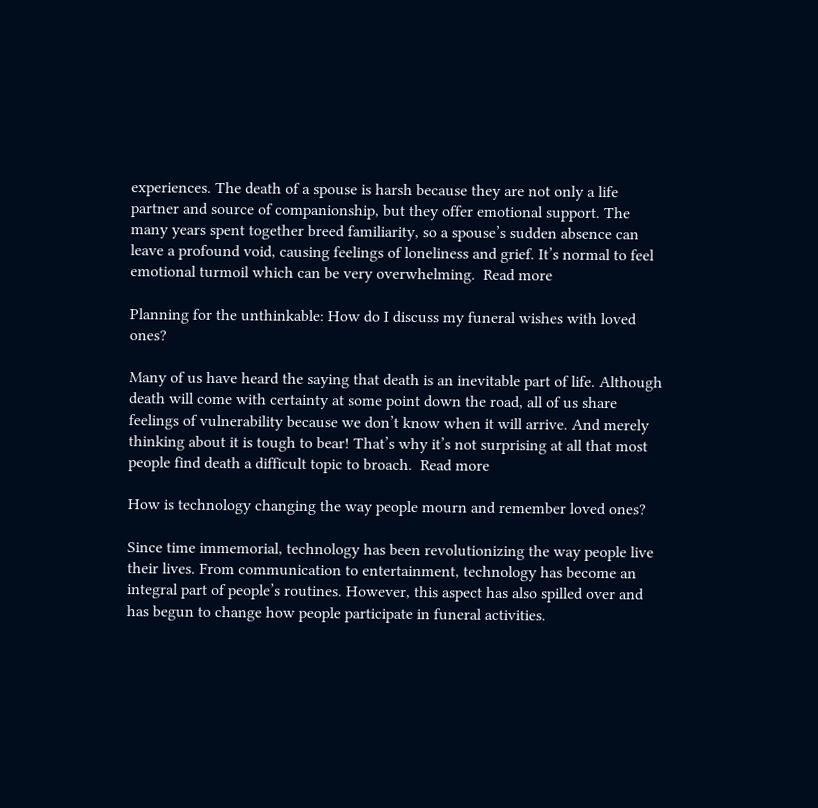experiences. The death of a spouse is harsh because they are not only a life partner and source of companionship, but they offer emotional support. The many years spent together breed familiarity, so a spouse’s sudden absence can leave a profound void, causing feelings of loneliness and grief. It’s normal to feel emotional turmoil which can be very overwhelming.  Read more

Planning for the unthinkable: How do I discuss my funeral wishes with loved ones?

Many of us have heard the saying that death is an inevitable part of life. Although death will come with certainty at some point down the road, all of us share feelings of vulnerability because we don’t know when it will arrive. And merely thinking about it is tough to bear! That’s why it’s not surprising at all that most people find death a difficult topic to broach.  Read more

How is technology changing the way people mourn and remember loved ones?

Since time immemorial, technology has been revolutionizing the way people live their lives. From communication to entertainment, technology has become an integral part of people’s routines. However, this aspect has also spilled over and has begun to change how people participate in funeral activities.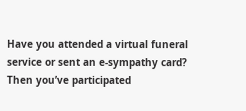Have you attended a virtual funeral service or sent an e-sympathy card? Then you’ve participated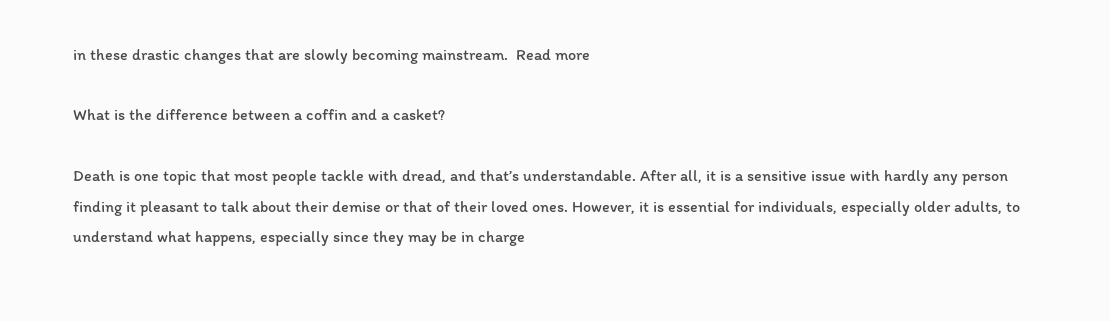in these drastic changes that are slowly becoming mainstream.  Read more

What is the difference between a coffin and a casket?

Death is one topic that most people tackle with dread, and that’s understandable. After all, it is a sensitive issue with hardly any person finding it pleasant to talk about their demise or that of their loved ones. However, it is essential for individuals, especially older adults, to understand what happens, especially since they may be in charge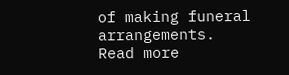of making funeral arrangements.   Read more